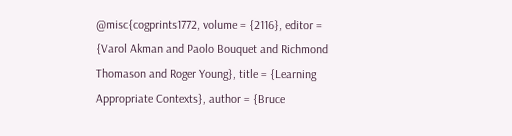@misc{cogprints1772, volume = {2116}, editor = {Varol Akman and Paolo Bouquet and Richmond Thomason and Roger Young}, title = {Learning Appropriate Contexts}, author = {Bruce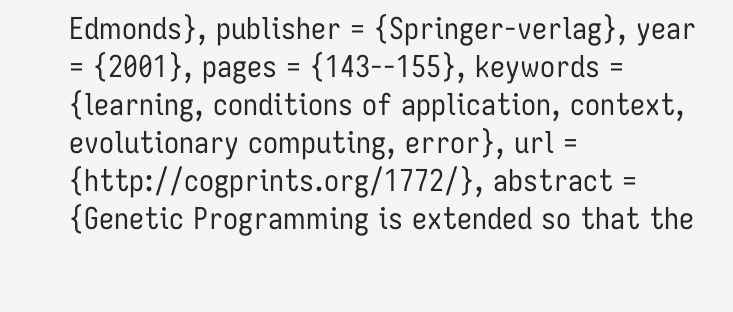Edmonds}, publisher = {Springer-verlag}, year = {2001}, pages = {143--155}, keywords = {learning, conditions of application, context, evolutionary computing, error}, url = {http://cogprints.org/1772/}, abstract = {Genetic Programming is extended so that the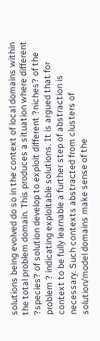solutions being evolved do so in the context of local domains within the total problem domain. This produces a situation where different ?species? of solution develop to exploit different ?niches? of the problem ? indicating exploitable solutions. It is argued that for context to be fully learnable a further step of abstraction is necessary. Such contexts abstracted from clusters of solution/model domains make sense of the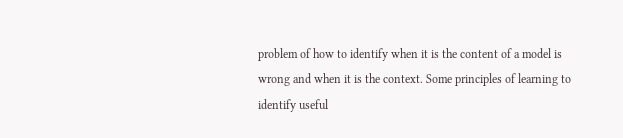problem of how to identify when it is the content of a model is wrong and when it is the context. Some principles of learning to identify useful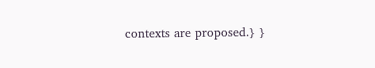contexts are proposed.} }